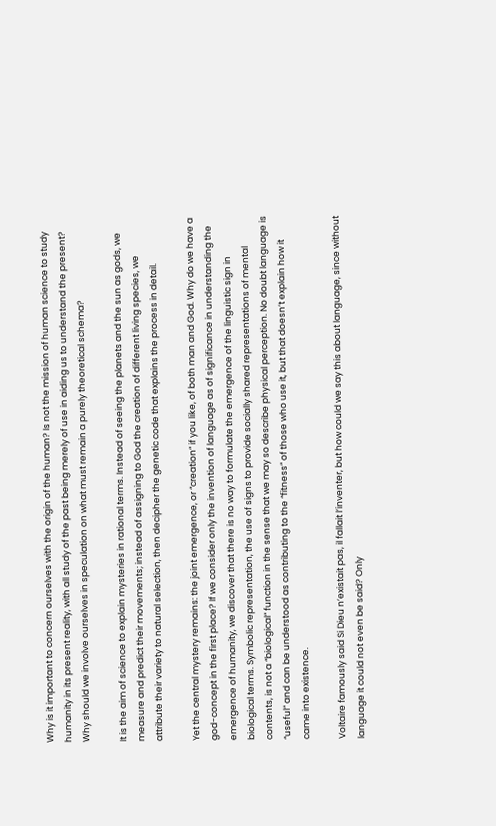Why is it important to concern ourselves with the origin of the human? Is not the mission of human science to study humanity in its present reality, with all study of the past being merely of use in aiding us to understand the present? Why should we involve ourselves in speculation on what must remain a purely theoretical schema?

It is the aim of science to explain mysteries in rational terms. Instead of seeing the planets and the sun as gods, we measure and predict their movements; instead of assigning to God the creation of different living species, we attribute their variety to natural selection, then decipher the genetic code that explains the process in detail.

Yet the central mystery remains: the joint emergence, or “creation” if you like, of both man and God. Why do we have a god-concept in the first place? If we consider only the invention of language as of significance in understanding the emergence of humanity, we discover that there is no way to formulate the emergence of the linguistic sign in biological terms. Symbolic representation, the use of signs to provide socially shared representations of mental contents, is not a “biological” function in the sense that we may so describe physical perception. No doubt language is “useful” and can be understood as contributing to the “fitness” of those who use it, but that doesn’t explain how it came into existence.

Voltaire famously said Si Dieu n’existait pas, il fallait l’inventer, but how could we say this about language, since without language it could not even be said? Only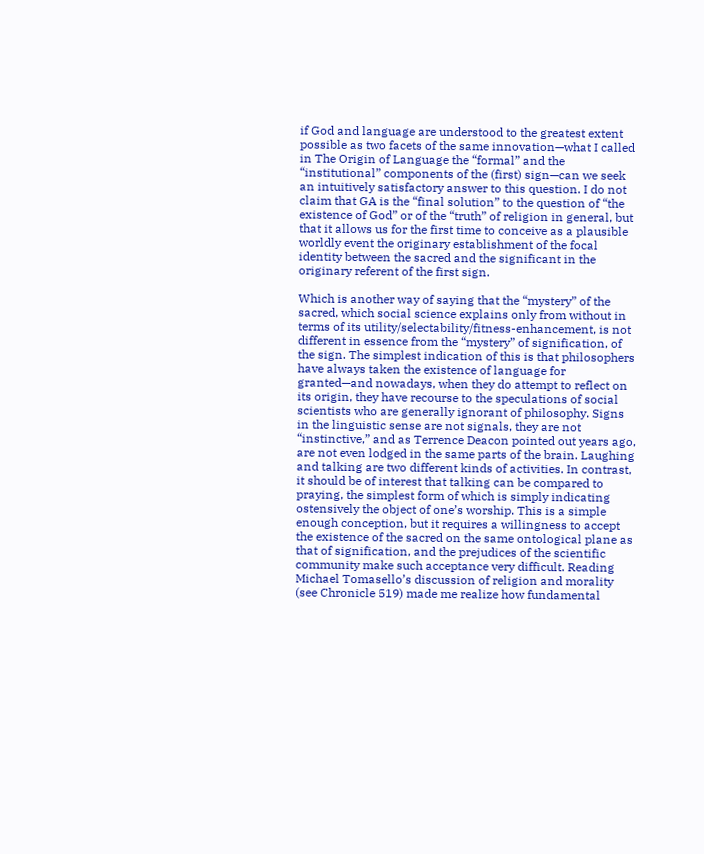if God and language are understood to the greatest extent possible as two facets of the same innovation—what I called in The Origin of Language the “formal” and the “institutional” components of the (first) sign—can we seek an intuitively satisfactory answer to this question. I do not claim that GA is the “final solution” to the question of “the existence of God” or of the “truth” of religion in general, but that it allows us for the first time to conceive as a plausible worldly event the originary establishment of the focal identity between the sacred and the significant in the originary referent of the first sign.

Which is another way of saying that the “mystery” of the sacred, which social science explains only from without in terms of its utility/selectability/fitness-enhancement, is not different in essence from the “mystery” of signification, of the sign. The simplest indication of this is that philosophers have always taken the existence of language for granted—and nowadays, when they do attempt to reflect on its origin, they have recourse to the speculations of social scientists who are generally ignorant of philosophy. Signs in the linguistic sense are not signals, they are not “instinctive,” and as Terrence Deacon pointed out years ago, are not even lodged in the same parts of the brain. Laughing and talking are two different kinds of activities. In contrast, it should be of interest that talking can be compared to praying, the simplest form of which is simply indicating ostensively the object of one’s worship. This is a simple enough conception, but it requires a willingness to accept the existence of the sacred on the same ontological plane as that of signification, and the prejudices of the scientific community make such acceptance very difficult. Reading Michael Tomasello’s discussion of religion and morality (see Chronicle 519) made me realize how fundamental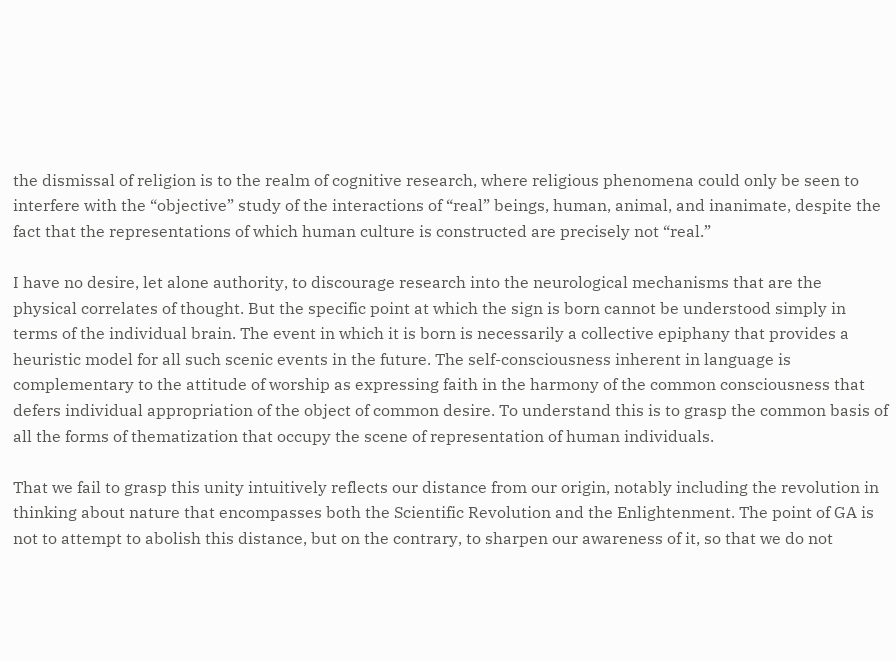the dismissal of religion is to the realm of cognitive research, where religious phenomena could only be seen to interfere with the “objective” study of the interactions of “real” beings, human, animal, and inanimate, despite the fact that the representations of which human culture is constructed are precisely not “real.”

I have no desire, let alone authority, to discourage research into the neurological mechanisms that are the physical correlates of thought. But the specific point at which the sign is born cannot be understood simply in terms of the individual brain. The event in which it is born is necessarily a collective epiphany that provides a heuristic model for all such scenic events in the future. The self-consciousness inherent in language is complementary to the attitude of worship as expressing faith in the harmony of the common consciousness that defers individual appropriation of the object of common desire. To understand this is to grasp the common basis of all the forms of thematization that occupy the scene of representation of human individuals.

That we fail to grasp this unity intuitively reflects our distance from our origin, notably including the revolution in thinking about nature that encompasses both the Scientific Revolution and the Enlightenment. The point of GA is not to attempt to abolish this distance, but on the contrary, to sharpen our awareness of it, so that we do not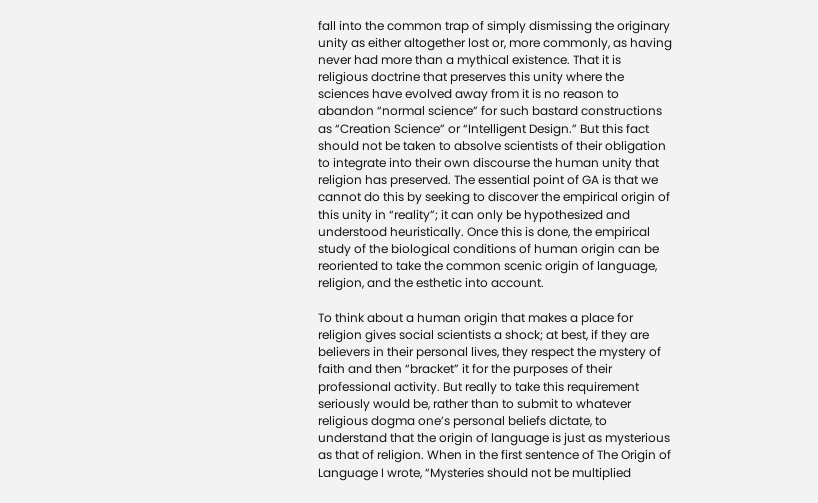fall into the common trap of simply dismissing the originary unity as either altogether lost or, more commonly, as having never had more than a mythical existence. That it is religious doctrine that preserves this unity where the sciences have evolved away from it is no reason to abandon “normal science” for such bastard constructions as “Creation Science” or “Intelligent Design.” But this fact should not be taken to absolve scientists of their obligation to integrate into their own discourse the human unity that religion has preserved. The essential point of GA is that we cannot do this by seeking to discover the empirical origin of this unity in “reality”; it can only be hypothesized and understood heuristically. Once this is done, the empirical study of the biological conditions of human origin can be reoriented to take the common scenic origin of language, religion, and the esthetic into account.

To think about a human origin that makes a place for religion gives social scientists a shock; at best, if they are believers in their personal lives, they respect the mystery of faith and then “bracket” it for the purposes of their professional activity. But really to take this requirement seriously would be, rather than to submit to whatever religious dogma one’s personal beliefs dictate, to understand that the origin of language is just as mysterious as that of religion. When in the first sentence of The Origin of Language I wrote, “Mysteries should not be multiplied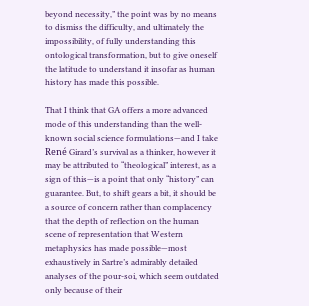beyond necessity,” the point was by no means to dismiss the difficulty, and ultimately the impossibility, of fully understanding this ontological transformation, but to give oneself the latitude to understand it insofar as human history has made this possible.

That I think that GA offers a more advanced mode of this understanding than the well-known social science formulations—and I take René Girard’s survival as a thinker, however it may be attributed to “theological” interest, as a sign of this—is a point that only “history” can guarantee. But, to shift gears a bit, it should be a source of concern rather than complacency that the depth of reflection on the human scene of representation that Western metaphysics has made possible—most exhaustively in Sartre’s admirably detailed analyses of the pour-soi, which seem outdated only because of their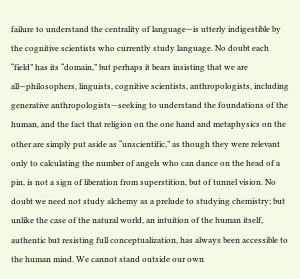failure to understand the centrality of language—is utterly indigestible by the cognitive scientists who currently study language. No doubt each “field” has its “domain,” but perhaps it bears insisting that we are all—philosophers, linguists, cognitive scientists, anthropologists, including generative anthropologists—seeking to understand the foundations of the human, and the fact that religion on the one hand and metaphysics on the other are simply put aside as “unscientific,” as though they were relevant only to calculating the number of angels who can dance on the head of a pin, is not a sign of liberation from superstition, but of tunnel vision. No doubt we need not study alchemy as a prelude to studying chemistry; but unlike the case of the natural world, an intuition of the human itself, authentic but resisting full conceptualization, has always been accessible to the human mind. We cannot stand outside our own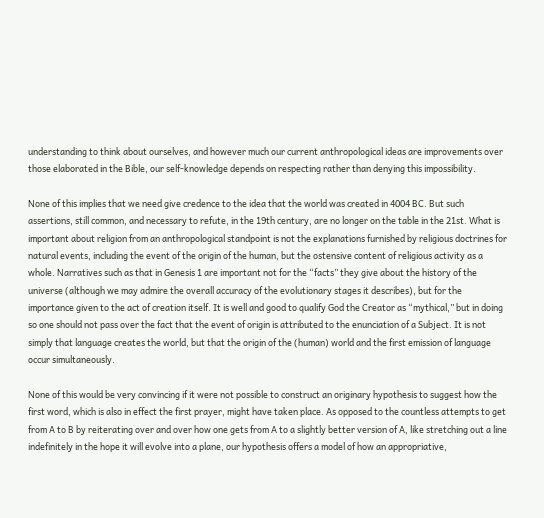understanding to think about ourselves, and however much our current anthropological ideas are improvements over those elaborated in the Bible, our self-knowledge depends on respecting rather than denying this impossibility.

None of this implies that we need give credence to the idea that the world was created in 4004 BC. But such assertions, still common, and necessary to refute, in the 19th century, are no longer on the table in the 21st. What is important about religion from an anthropological standpoint is not the explanations furnished by religious doctrines for natural events, including the event of the origin of the human, but the ostensive content of religious activity as a whole. Narratives such as that in Genesis 1 are important not for the “facts” they give about the history of the universe (although we may admire the overall accuracy of the evolutionary stages it describes), but for the importance given to the act of creation itself. It is well and good to qualify God the Creator as “mythical,” but in doing so one should not pass over the fact that the event of origin is attributed to the enunciation of a Subject. It is not simply that language creates the world, but that the origin of the (human) world and the first emission of language occur simultaneously.

None of this would be very convincing if it were not possible to construct an originary hypothesis to suggest how the first word, which is also in effect the first prayer, might have taken place. As opposed to the countless attempts to get from A to B by reiterating over and over how one gets from A to a slightly better version of A, like stretching out a line indefinitely in the hope it will evolve into a plane, our hypothesis offers a model of how an appropriative,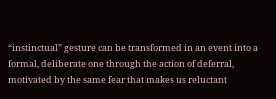“instinctual” gesture can be transformed in an event into a formal, deliberate one through the action of deferral, motivated by the same fear that makes us reluctant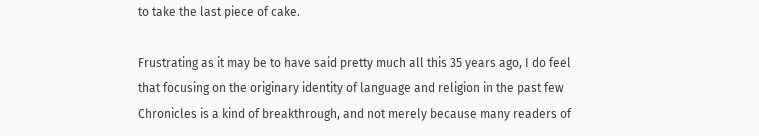to take the last piece of cake.

Frustrating as it may be to have said pretty much all this 35 years ago, I do feel that focusing on the originary identity of language and religion in the past few Chronicles is a kind of breakthrough, and not merely because many readers of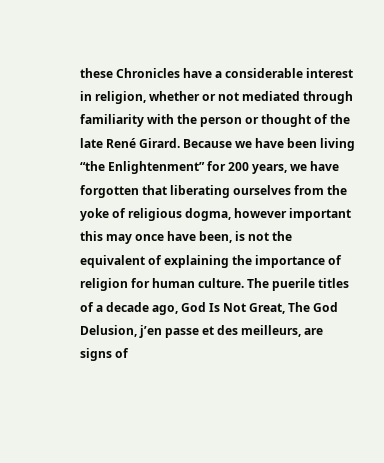these Chronicles have a considerable interest in religion, whether or not mediated through familiarity with the person or thought of the late René Girard. Because we have been living “the Enlightenment” for 200 years, we have forgotten that liberating ourselves from the yoke of religious dogma, however important this may once have been, is not the equivalent of explaining the importance of religion for human culture. The puerile titles of a decade ago, God Is Not Great, The God Delusion, j’en passe et des meilleurs, are signs of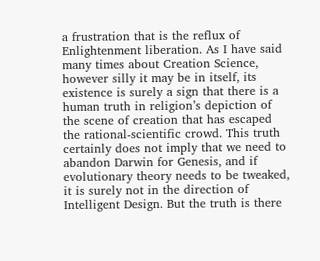a frustration that is the reflux of Enlightenment liberation. As I have said many times about Creation Science, however silly it may be in itself, its existence is surely a sign that there is a human truth in religion’s depiction of the scene of creation that has escaped the rational-scientific crowd. This truth certainly does not imply that we need to abandon Darwin for Genesis, and if evolutionary theory needs to be tweaked, it is surely not in the direction of Intelligent Design. But the truth is there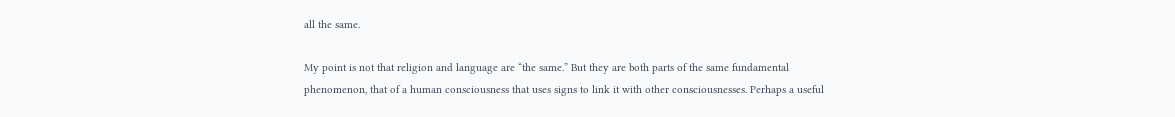all the same.

My point is not that religion and language are “the same.” But they are both parts of the same fundamental phenomenon, that of a human consciousness that uses signs to link it with other consciousnesses. Perhaps a useful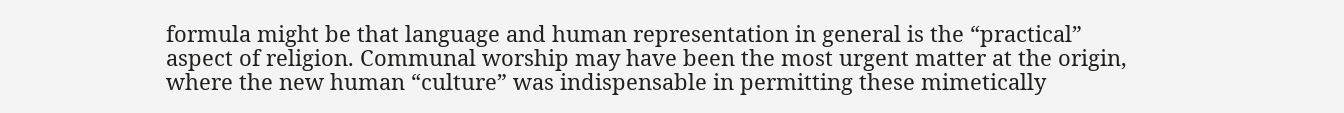formula might be that language and human representation in general is the “practical” aspect of religion. Communal worship may have been the most urgent matter at the origin, where the new human “culture” was indispensable in permitting these mimetically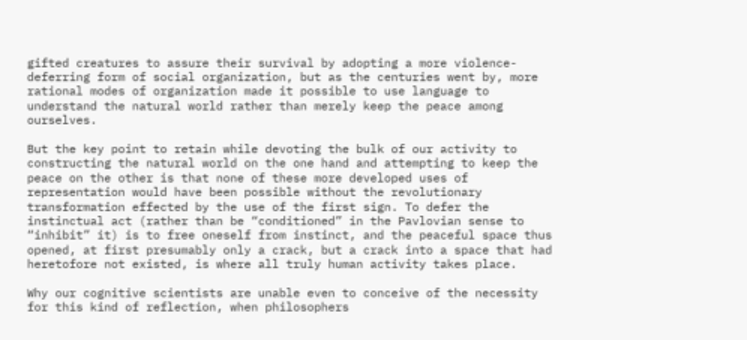gifted creatures to assure their survival by adopting a more violence-deferring form of social organization, but as the centuries went by, more rational modes of organization made it possible to use language to understand the natural world rather than merely keep the peace among ourselves.

But the key point to retain while devoting the bulk of our activity to constructing the natural world on the one hand and attempting to keep the peace on the other is that none of these more developed uses of representation would have been possible without the revolutionary transformation effected by the use of the first sign. To defer the instinctual act (rather than be “conditioned” in the Pavlovian sense to “inhibit” it) is to free oneself from instinct, and the peaceful space thus opened, at first presumably only a crack, but a crack into a space that had heretofore not existed, is where all truly human activity takes place.

Why our cognitive scientists are unable even to conceive of the necessity for this kind of reflection, when philosophers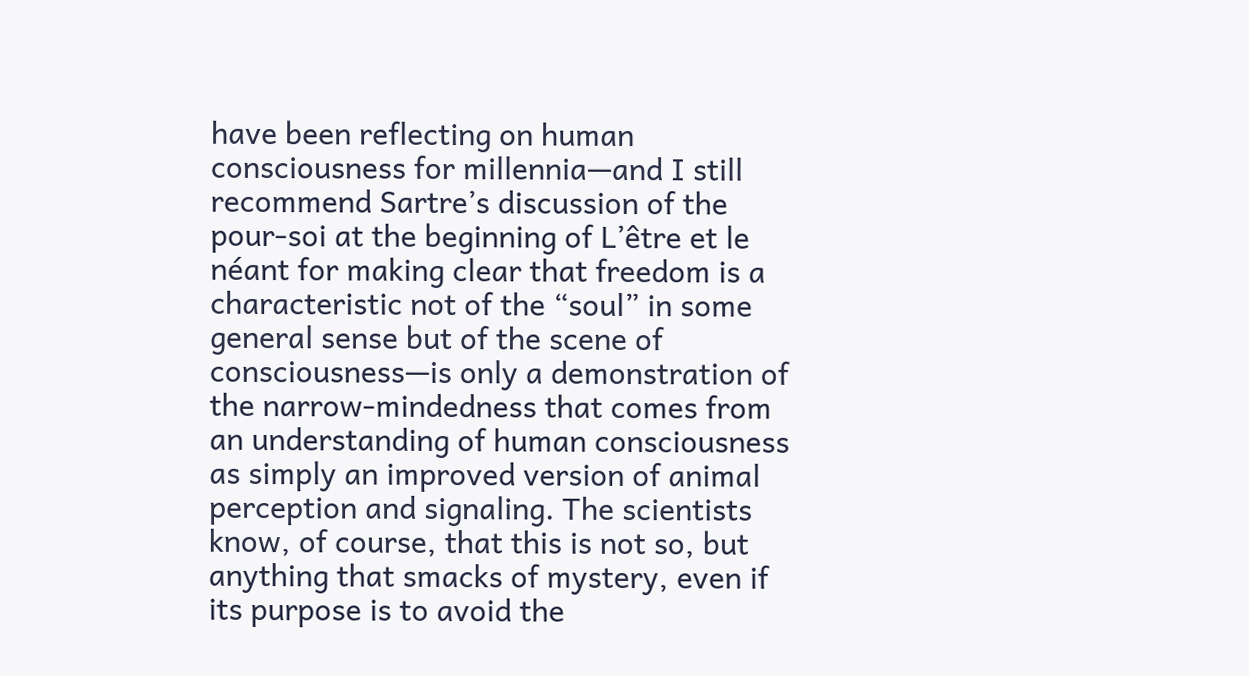have been reflecting on human consciousness for millennia—and I still recommend Sartre’s discussion of the pour-soi at the beginning of L’être et le néant for making clear that freedom is a characteristic not of the “soul” in some general sense but of the scene of consciousness—is only a demonstration of the narrow-mindedness that comes from an understanding of human consciousness as simply an improved version of animal perception and signaling. The scientists know, of course, that this is not so, but anything that smacks of mystery, even if its purpose is to avoid the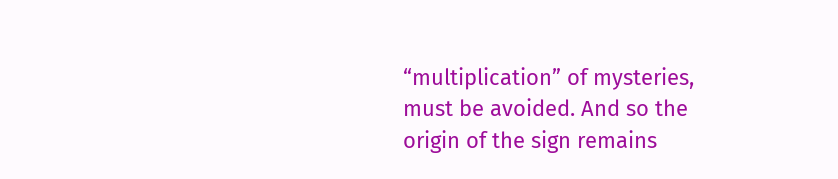“multiplication” of mysteries, must be avoided. And so the origin of the sign remains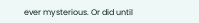ever mysterious. Or did until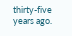thirty-five years ago.